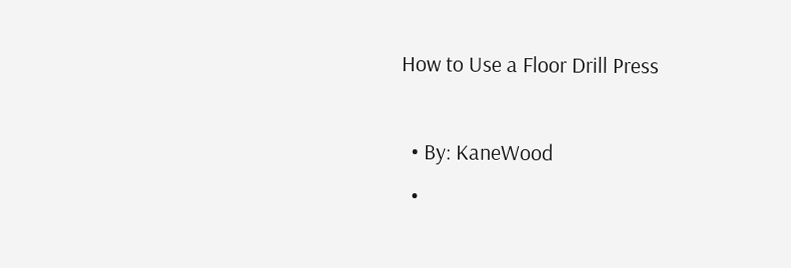How to Use a Floor Drill Press

  • By: KaneWood
  •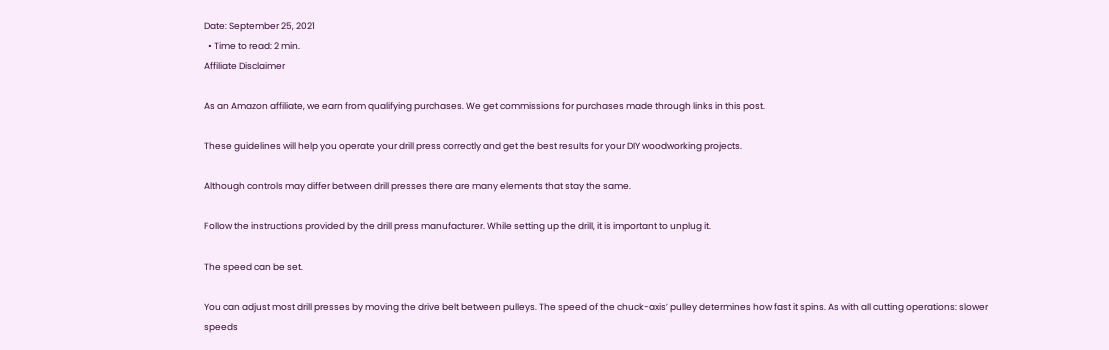Date: September 25, 2021
  • Time to read: 2 min.
Affiliate Disclaimer

As an Amazon affiliate, we earn from qualifying purchases. We get commissions for purchases made through links in this post.

These guidelines will help you operate your drill press correctly and get the best results for your DIY woodworking projects.

Although controls may differ between drill presses there are many elements that stay the same.

Follow the instructions provided by the drill press manufacturer. While setting up the drill, it is important to unplug it.

The speed can be set.

You can adjust most drill presses by moving the drive belt between pulleys. The speed of the chuck-axis’ pulley determines how fast it spins. As with all cutting operations: slower speeds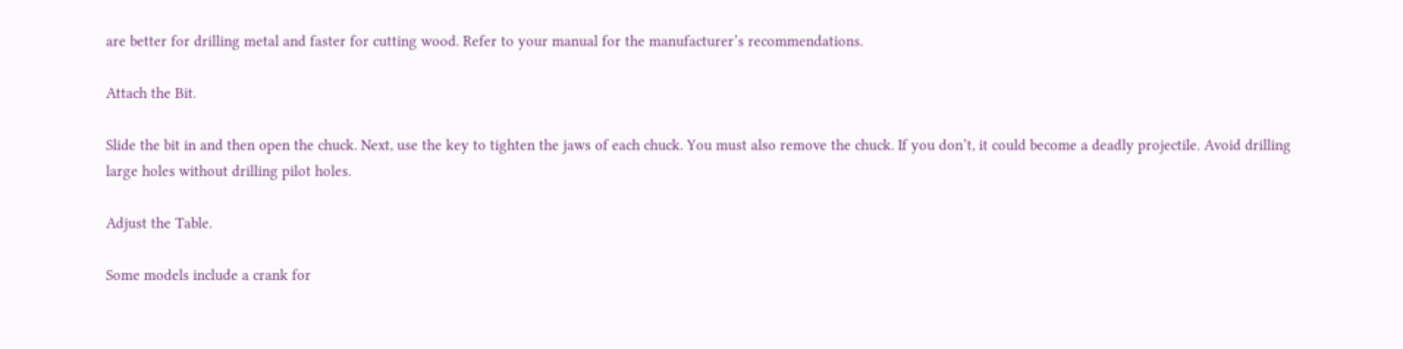are better for drilling metal and faster for cutting wood. Refer to your manual for the manufacturer’s recommendations.

Attach the Bit.

Slide the bit in and then open the chuck. Next, use the key to tighten the jaws of each chuck. You must also remove the chuck. If you don’t, it could become a deadly projectile. Avoid drilling large holes without drilling pilot holes.

Adjust the Table.

Some models include a crank for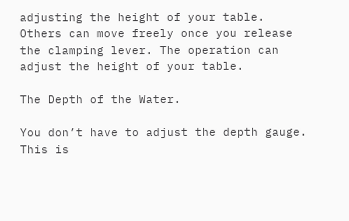adjusting the height of your table. Others can move freely once you release the clamping lever. The operation can adjust the height of your table.

The Depth of the Water.

You don’t have to adjust the depth gauge. This is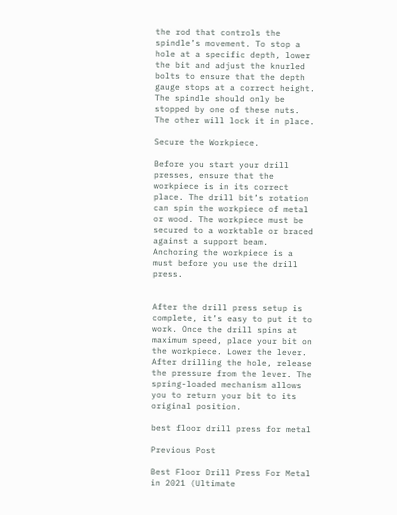the rod that controls the spindle’s movement. To stop a hole at a specific depth, lower the bit and adjust the knurled bolts to ensure that the depth gauge stops at a correct height. The spindle should only be stopped by one of these nuts. The other will lock it in place.

Secure the Workpiece.

Before you start your drill presses, ensure that the workpiece is in its correct place. The drill bit’s rotation can spin the workpiece of metal or wood. The workpiece must be secured to a worktable or braced against a support beam. Anchoring the workpiece is a must before you use the drill press.


After the drill press setup is complete, it’s easy to put it to work. Once the drill spins at maximum speed, place your bit on the workpiece. Lower the lever. After drilling the hole, release the pressure from the lever. The spring-loaded mechanism allows you to return your bit to its original position.

best floor drill press for metal

Previous Post

Best Floor Drill Press For Metal in 2021 (Ultimate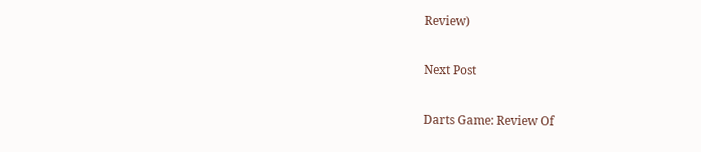Review)

Next Post

Darts Game: Review Of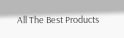All The Best Products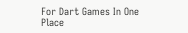For Dart Games In One Place